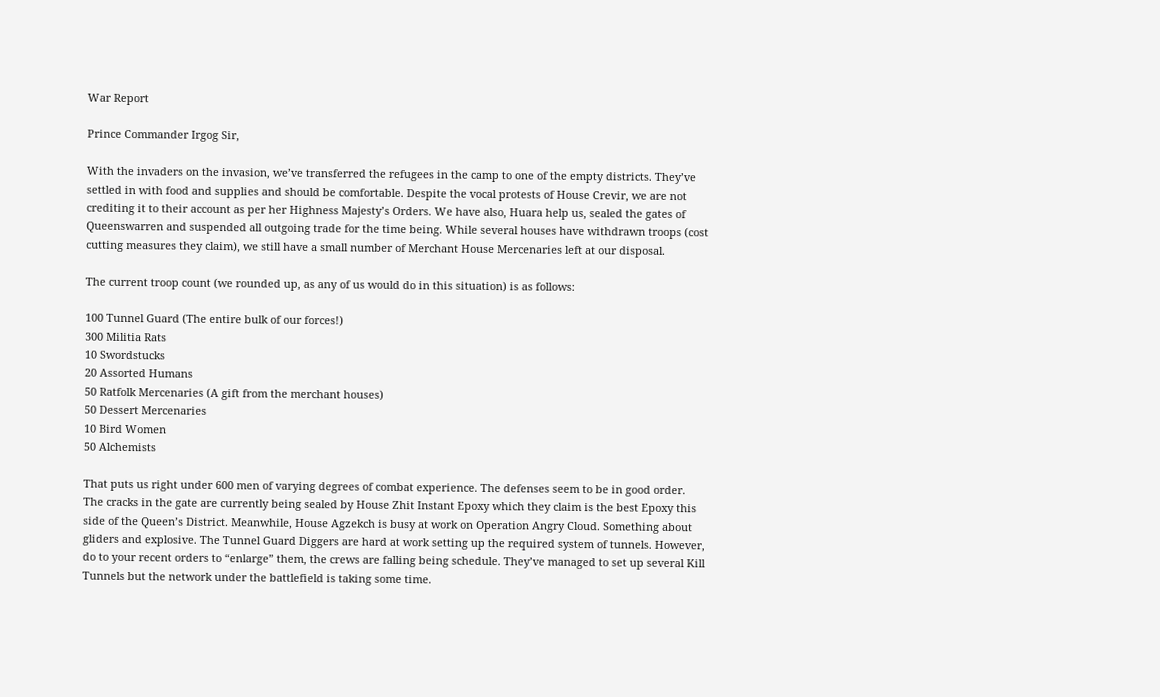War Report

Prince Commander Irgog Sir,

With the invaders on the invasion, we’ve transferred the refugees in the camp to one of the empty districts. They’ve settled in with food and supplies and should be comfortable. Despite the vocal protests of House Crevir, we are not crediting it to their account as per her Highness Majesty’s Orders. We have also, Huara help us, sealed the gates of Queenswarren and suspended all outgoing trade for the time being. While several houses have withdrawn troops (cost cutting measures they claim), we still have a small number of Merchant House Mercenaries left at our disposal.

The current troop count (we rounded up, as any of us would do in this situation) is as follows:

100 Tunnel Guard (The entire bulk of our forces!)
300 Militia Rats
10 Swordstucks
20 Assorted Humans
50 Ratfolk Mercenaries (A gift from the merchant houses)
50 Dessert Mercenaries
10 Bird Women
50 Alchemists

That puts us right under 600 men of varying degrees of combat experience. The defenses seem to be in good order. The cracks in the gate are currently being sealed by House Zhit Instant Epoxy which they claim is the best Epoxy this side of the Queen’s District. Meanwhile, House Agzekch is busy at work on Operation Angry Cloud. Something about gliders and explosive. The Tunnel Guard Diggers are hard at work setting up the required system of tunnels. However, do to your recent orders to “enlarge” them, the crews are falling being schedule. They’ve managed to set up several Kill Tunnels but the network under the battlefield is taking some time.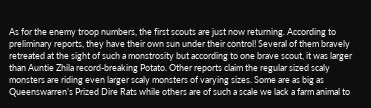As for the enemy troop numbers, the first scouts are just now returning. According to preliminary reports, they have their own sun under their control! Several of them bravely retreated at the sight of such a monstrosity but according to one brave scout, it was larger than Auntie Zhila record-breaking Potato. Other reports claim the regular sized scaly monsters are riding even larger scaly monsters of varying sizes. Some are as big as Queenswarren’s Prized Dire Rats while others are of such a scale we lack a farm animal to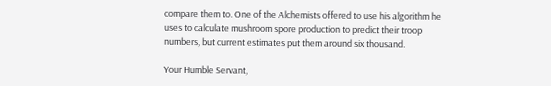compare them to. One of the Alchemists offered to use his algorithm he uses to calculate mushroom spore production to predict their troop numbers, but current estimates put them around six thousand.

Your Humble Servant,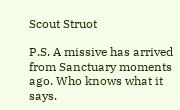Scout Struot

P.S. A missive has arrived from Sanctuary moments ago. Who knows what it says.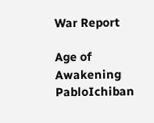War Report

Age of Awakening PabloIchiban